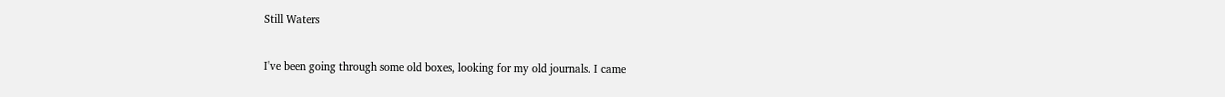Still Waters

I've been going through some old boxes, looking for my old journals. I came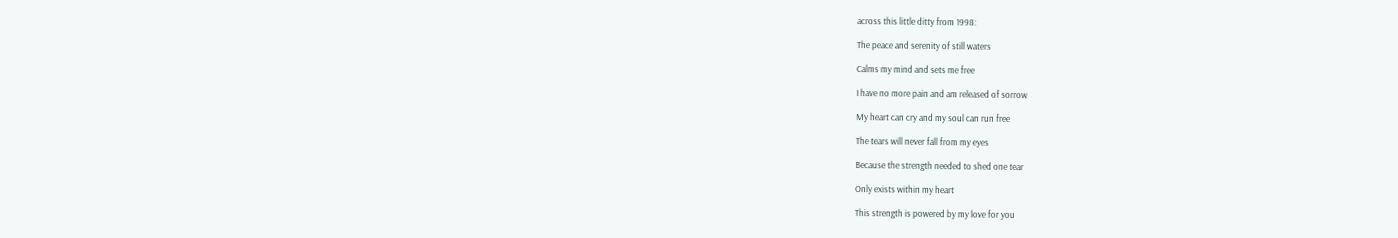across this little ditty from 1998:

The peace and serenity of still waters

Calms my mind and sets me free

I have no more pain and am released of sorrow

My heart can cry and my soul can run free

The tears will never fall from my eyes

Because the strength needed to shed one tear

Only exists within my heart

This strength is powered by my love for you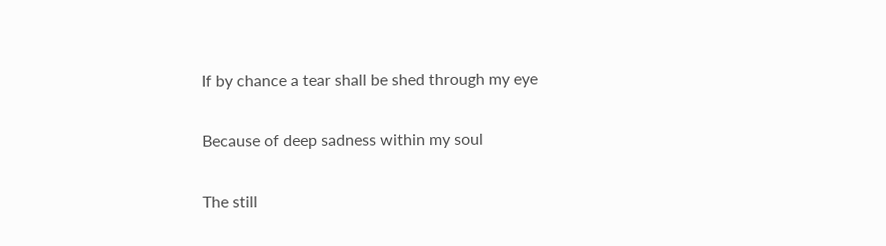If by chance a tear shall be shed through my eye

Because of deep sadness within my soul

The still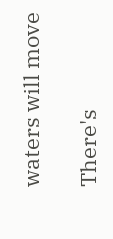waters will move

There's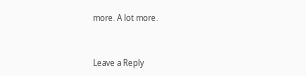more. A lot more.


Leave a Reply